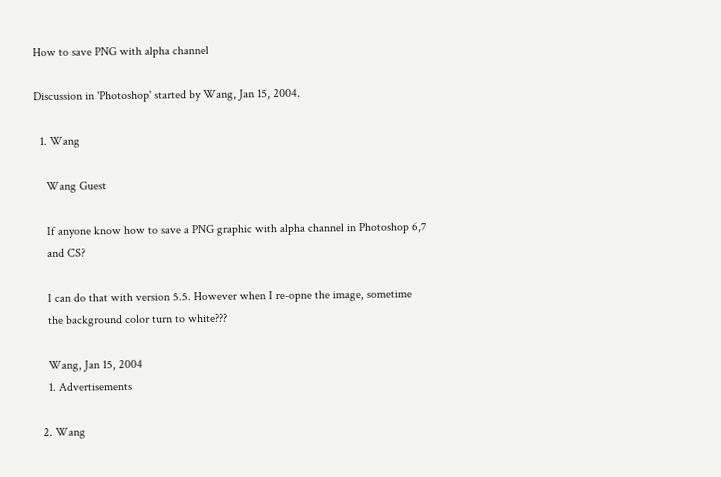How to save PNG with alpha channel

Discussion in 'Photoshop' started by Wang, Jan 15, 2004.

  1. Wang

    Wang Guest

    If anyone know how to save a PNG graphic with alpha channel in Photoshop 6,7
    and CS?

    I can do that with version 5.5. However when I re-opne the image, sometime
    the background color turn to white???

    Wang, Jan 15, 2004
    1. Advertisements

  2. Wang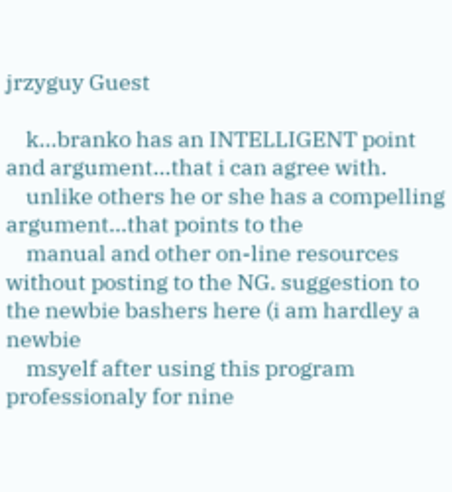jrzyguy Guest

    k...branko has an INTELLIGENT point and argument...that i can agree with.
    unlike others he or she has a compelling argument...that points to the
    manual and other on-line resources without posting to the NG. suggestion to the newbie bashers here (i am hardley a newbie
    msyelf after using this program professionaly for nine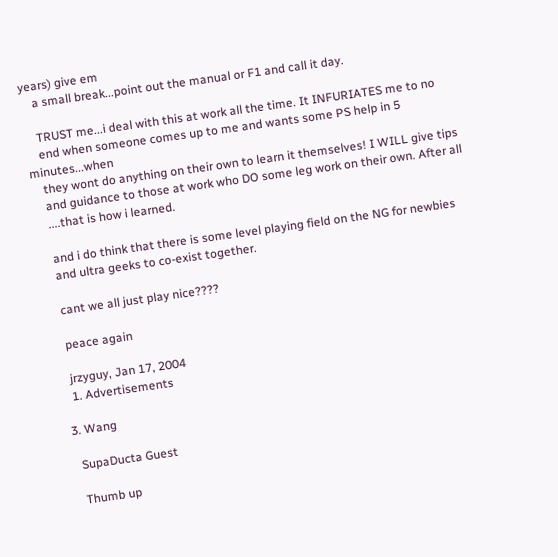years) give em
    a small break...point out the manual or F1 and call it day.

    TRUST me...i deal with this at work all the time. It INFURIATES me to no
    end when someone comes up to me and wants some PS help in 5 minutes...when
    they wont do anything on their own to learn it themselves! I WILL give tips
    and guidance to those at work who DO some leg work on their own. After all
    ....that is how i learned.

    and i do think that there is some level playing field on the NG for newbies
    and ultra geeks to co-exist together.

    cant we all just play nice????

    peace again

    jrzyguy, Jan 17, 2004
    1. Advertisements

  3. Wang

    SupaDucta Guest

    Thumb up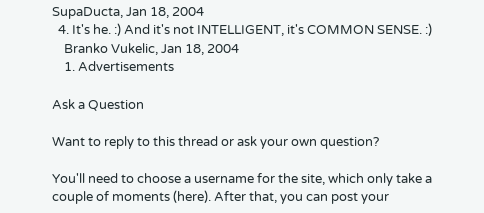SupaDucta, Jan 18, 2004
  4. It's he. :) And it's not INTELLIGENT, it's COMMON SENSE. :)
    Branko Vukelic, Jan 18, 2004
    1. Advertisements

Ask a Question

Want to reply to this thread or ask your own question?

You'll need to choose a username for the site, which only take a couple of moments (here). After that, you can post your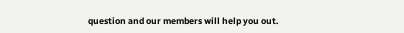question and our members will help you out.